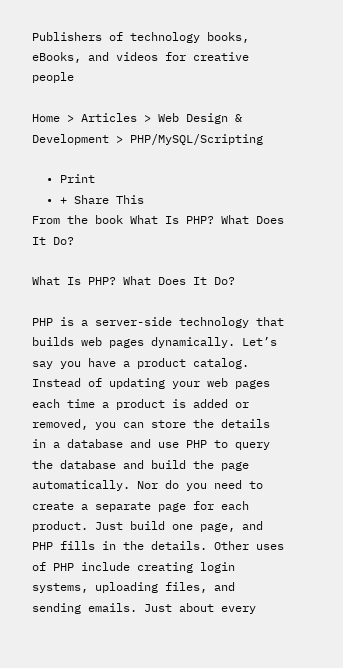Publishers of technology books, eBooks, and videos for creative people

Home > Articles > Web Design & Development > PHP/MySQL/Scripting

  • Print
  • + Share This
From the book What Is PHP? What Does It Do?

What Is PHP? What Does It Do?

PHP is a server-side technology that builds web pages dynamically. Let’s say you have a product catalog. Instead of updating your web pages each time a product is added or removed, you can store the details in a database and use PHP to query the database and build the page automatically. Nor do you need to create a separate page for each product. Just build one page, and PHP fills in the details. Other uses of PHP include creating login systems, uploading files, and sending emails. Just about every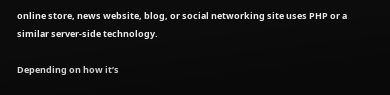online store, news website, blog, or social networking site uses PHP or a similar server-side technology.

Depending on how it’s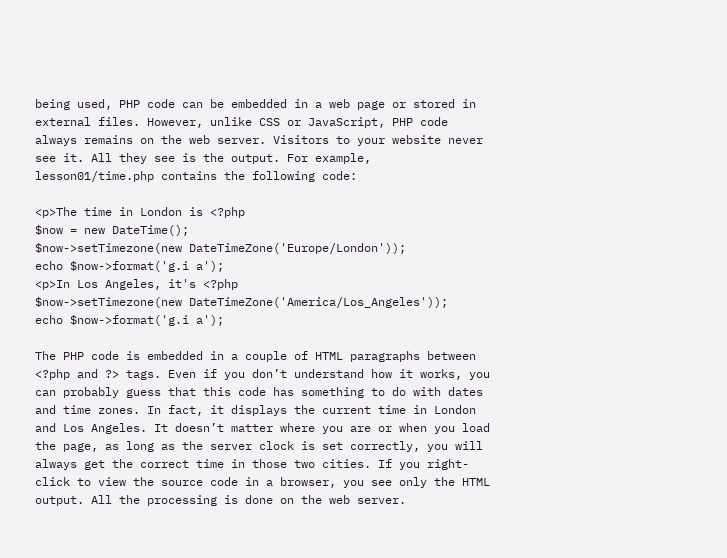being used, PHP code can be embedded in a web page or stored in external files. However, unlike CSS or JavaScript, PHP code always remains on the web server. Visitors to your website never see it. All they see is the output. For example, lesson01/time.php contains the following code:

<p>The time in London is <?php
$now = new DateTime();
$now->setTimezone(new DateTimeZone('Europe/London'));
echo $now->format('g.i a');
<p>In Los Angeles, it's <?php
$now->setTimezone(new DateTimeZone('America/Los_Angeles'));
echo $now->format('g.i a');

The PHP code is embedded in a couple of HTML paragraphs between <?php and ?> tags. Even if you don’t understand how it works, you can probably guess that this code has something to do with dates and time zones. In fact, it displays the current time in London and Los Angeles. It doesn’t matter where you are or when you load the page, as long as the server clock is set correctly, you will always get the correct time in those two cities. If you right-click to view the source code in a browser, you see only the HTML output. All the processing is done on the web server.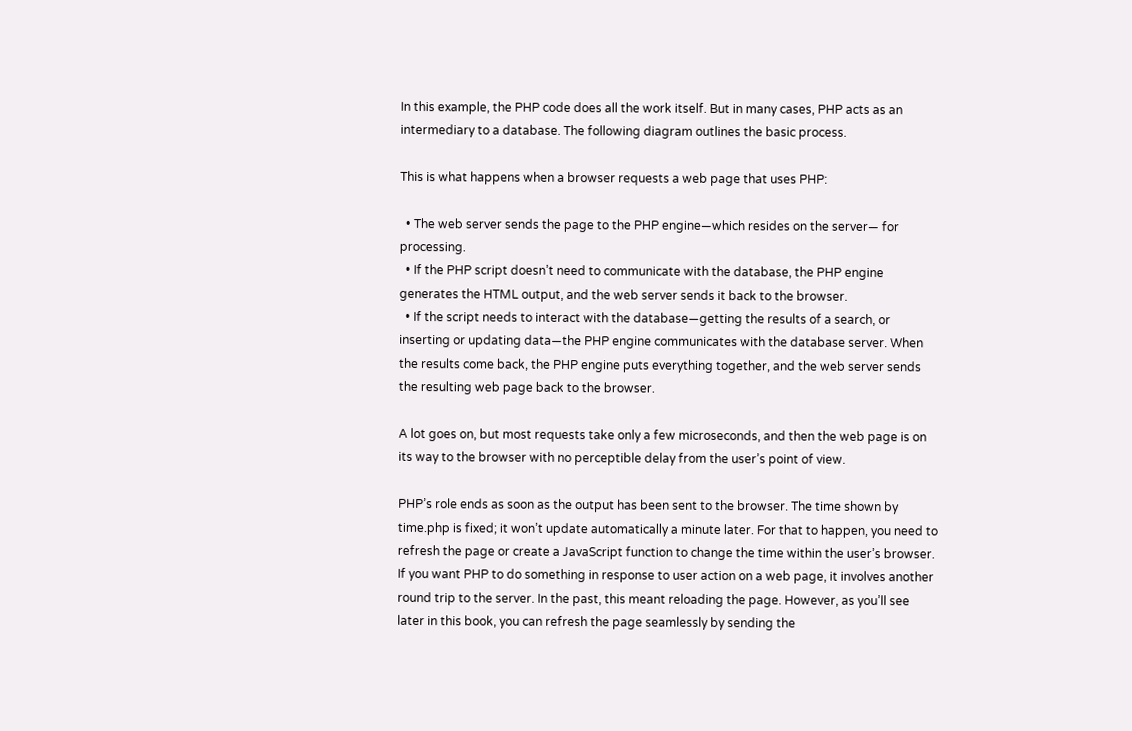In this example, the PHP code does all the work itself. But in many cases, PHP acts as an intermediary to a database. The following diagram outlines the basic process.

This is what happens when a browser requests a web page that uses PHP:

  • The web server sends the page to the PHP engine—which resides on the server— for processing.
  • If the PHP script doesn’t need to communicate with the database, the PHP engine generates the HTML output, and the web server sends it back to the browser.
  • If the script needs to interact with the database—getting the results of a search, or inserting or updating data—the PHP engine communicates with the database server. When the results come back, the PHP engine puts everything together, and the web server sends the resulting web page back to the browser.

A lot goes on, but most requests take only a few microseconds, and then the web page is on its way to the browser with no perceptible delay from the user’s point of view.

PHP’s role ends as soon as the output has been sent to the browser. The time shown by time.php is fixed; it won’t update automatically a minute later. For that to happen, you need to refresh the page or create a JavaScript function to change the time within the user’s browser. If you want PHP to do something in response to user action on a web page, it involves another round trip to the server. In the past, this meant reloading the page. However, as you’ll see later in this book, you can refresh the page seamlessly by sending the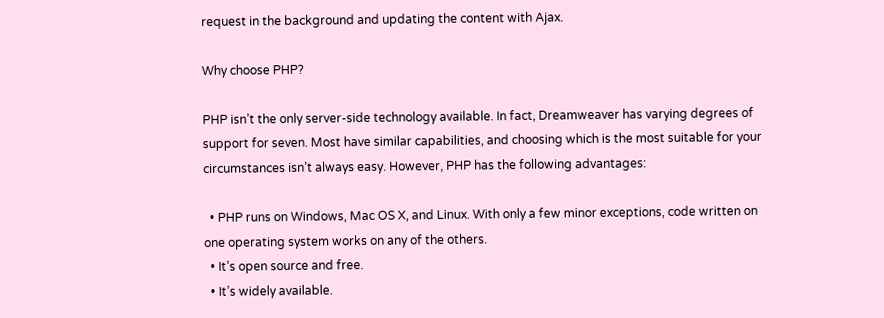request in the background and updating the content with Ajax.

Why choose PHP?

PHP isn’t the only server-side technology available. In fact, Dreamweaver has varying degrees of support for seven. Most have similar capabilities, and choosing which is the most suitable for your circumstances isn’t always easy. However, PHP has the following advantages:

  • PHP runs on Windows, Mac OS X, and Linux. With only a few minor exceptions, code written on one operating system works on any of the others.
  • It’s open source and free.
  • It’s widely available.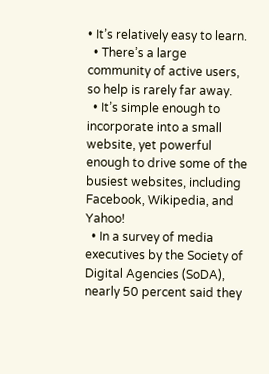• It’s relatively easy to learn.
  • There’s a large community of active users, so help is rarely far away.
  • It’s simple enough to incorporate into a small website, yet powerful enough to drive some of the busiest websites, including Facebook, Wikipedia, and Yahoo!
  • In a survey of media executives by the Society of Digital Agencies (SoDA), nearly 50 percent said they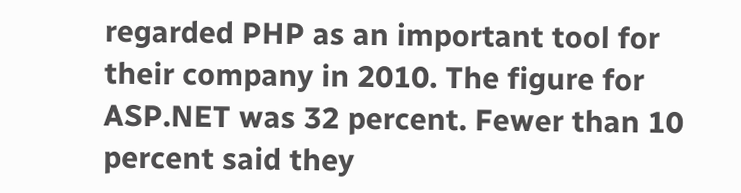regarded PHP as an important tool for their company in 2010. The figure for ASP.NET was 32 percent. Fewer than 10 percent said they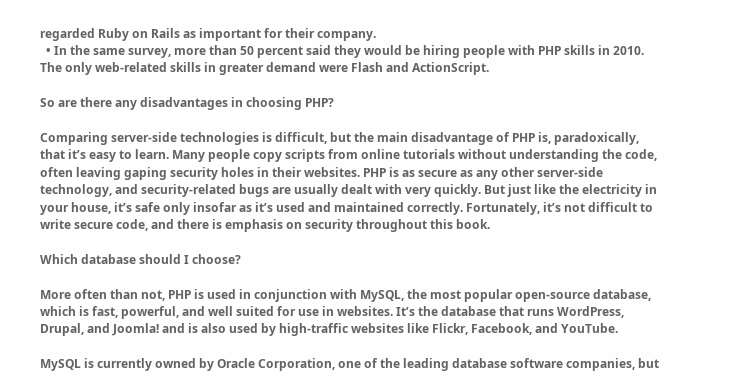regarded Ruby on Rails as important for their company.
  • In the same survey, more than 50 percent said they would be hiring people with PHP skills in 2010. The only web-related skills in greater demand were Flash and ActionScript.

So are there any disadvantages in choosing PHP?

Comparing server-side technologies is difficult, but the main disadvantage of PHP is, paradoxically, that it’s easy to learn. Many people copy scripts from online tutorials without understanding the code, often leaving gaping security holes in their websites. PHP is as secure as any other server-side technology, and security-related bugs are usually dealt with very quickly. But just like the electricity in your house, it’s safe only insofar as it’s used and maintained correctly. Fortunately, it’s not difficult to write secure code, and there is emphasis on security throughout this book.

Which database should I choose?

More often than not, PHP is used in conjunction with MySQL, the most popular open-source database, which is fast, powerful, and well suited for use in websites. It’s the database that runs WordPress, Drupal, and Joomla! and is also used by high-traffic websites like Flickr, Facebook, and YouTube.

MySQL is currently owned by Oracle Corporation, one of the leading database software companies, but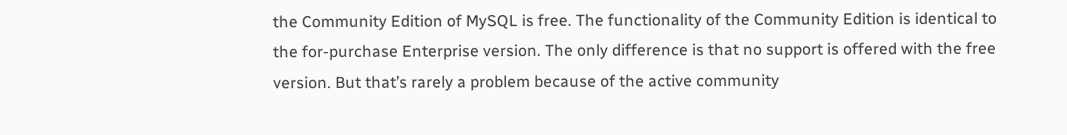the Community Edition of MySQL is free. The functionality of the Community Edition is identical to the for-purchase Enterprise version. The only difference is that no support is offered with the free version. But that’s rarely a problem because of the active community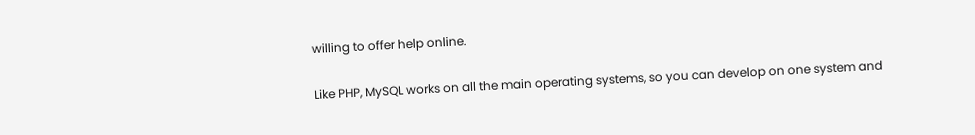willing to offer help online.

Like PHP, MySQL works on all the main operating systems, so you can develop on one system and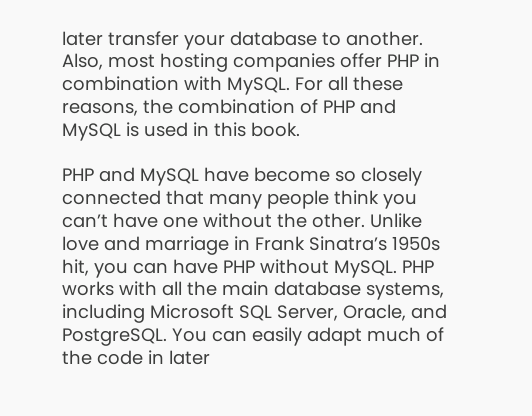later transfer your database to another. Also, most hosting companies offer PHP in combination with MySQL. For all these reasons, the combination of PHP and MySQL is used in this book.

PHP and MySQL have become so closely connected that many people think you can’t have one without the other. Unlike love and marriage in Frank Sinatra’s 1950s hit, you can have PHP without MySQL. PHP works with all the main database systems, including Microsoft SQL Server, Oracle, and PostgreSQL. You can easily adapt much of the code in later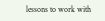lessons to work with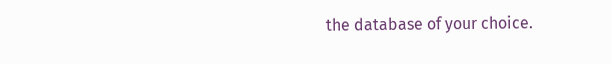the database of your choice.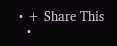• + Share This
  •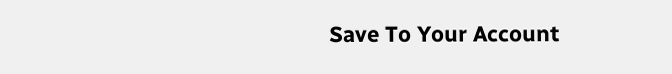Save To Your Account